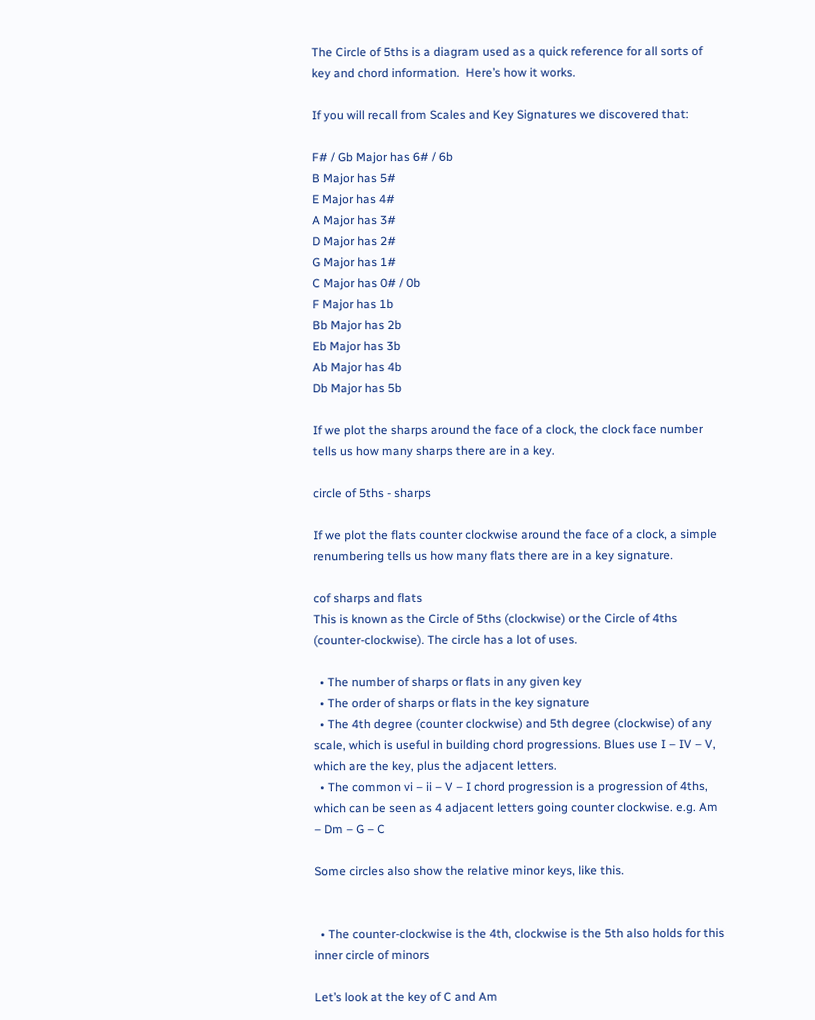The Circle of 5ths is a diagram used as a quick reference for all sorts of key and chord information.  Here’s how it works.

If you will recall from Scales and Key Signatures we discovered that:

F# / Gb Major has 6# / 6b
B Major has 5#
E Major has 4#
A Major has 3#
D Major has 2#
G Major has 1#
C Major has 0# / 0b
F Major has 1b
Bb Major has 2b
Eb Major has 3b
Ab Major has 4b
Db Major has 5b

If we plot the sharps around the face of a clock, the clock face number tells us how many sharps there are in a key.

circle of 5ths - sharps

If we plot the flats counter clockwise around the face of a clock, a simple renumbering tells us how many flats there are in a key signature.

cof sharps and flats
This is known as the Circle of 5ths (clockwise) or the Circle of 4ths (counter-clockwise). The circle has a lot of uses.

  • The number of sharps or flats in any given key
  • The order of sharps or flats in the key signature
  • The 4th degree (counter clockwise) and 5th degree (clockwise) of any scale, which is useful in building chord progressions. Blues use I – IV – V, which are the key, plus the adjacent letters.
  • The common vi – ii – V – I chord progression is a progression of 4ths, which can be seen as 4 adjacent letters going counter clockwise. e.g. Am – Dm – G – C

Some circles also show the relative minor keys, like this.


  • The counter-clockwise is the 4th, clockwise is the 5th also holds for this inner circle of minors

Let’s look at the key of C and Am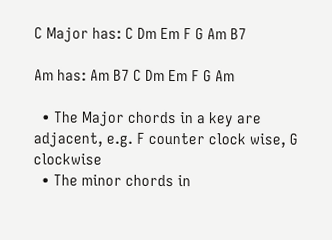C Major has: C Dm Em F G Am B7

Am has: Am B7 C Dm Em F G Am

  • The Major chords in a key are adjacent, e.g. F counter clock wise, G clockwise
  • The minor chords in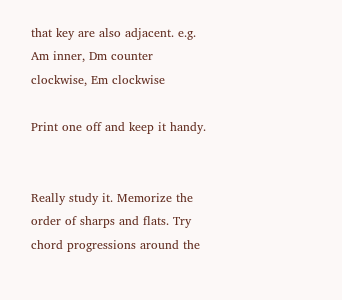that key are also adjacent. e.g. Am inner, Dm counter clockwise, Em clockwise

Print one off and keep it handy.


Really study it. Memorize the order of sharps and flats. Try chord progressions around the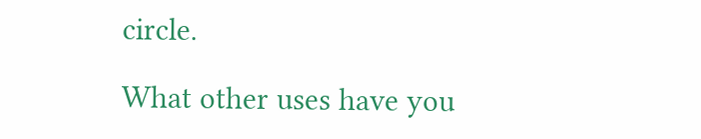circle.

What other uses have you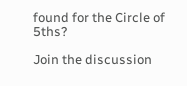found for the Circle of 5ths?

Join the discussion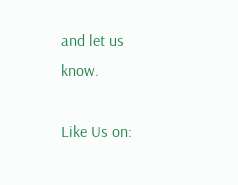and let us know.

Like Us on: